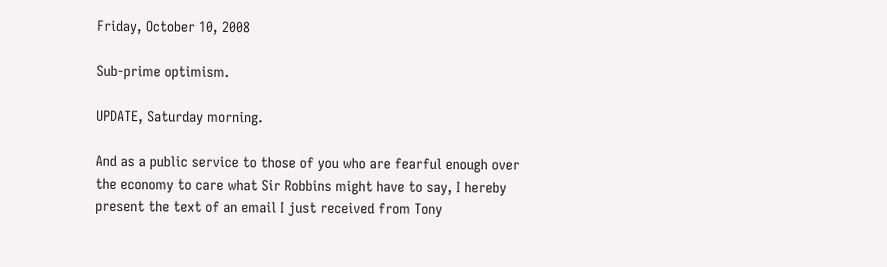Friday, October 10, 2008

Sub-prime optimism.

UPDATE, Saturday morning.

And as a public service to those of you who are fearful enough over the economy to care what Sir Robbins might have to say, I hereby
present the text of an email I just received from Tony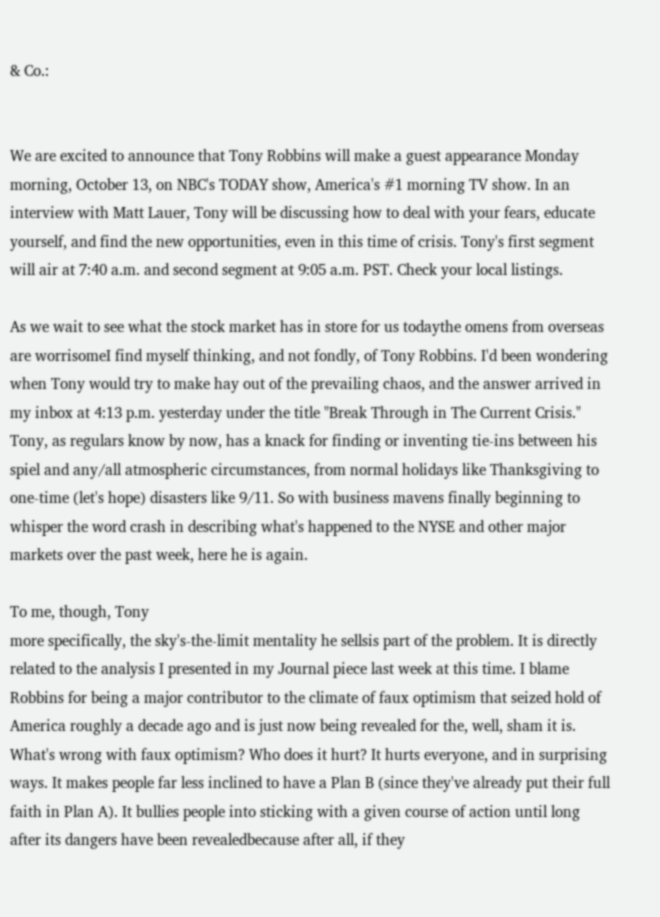& Co.:


We are excited to announce that Tony Robbins will make a guest appearance Monday morning, October 13, on NBC's TODAY show, America's #1 morning TV show. In an interview with Matt Lauer, Tony will be discussing how to deal with your fears, educate yourself, and find the new opportunities, even in this time of crisis. Tony's first segment will air at 7:40 a.m. and second segment at 9:05 a.m. PST. Check your local listings.

As we wait to see what the stock market has in store for us todaythe omens from overseas are worrisomeI find myself thinking, and not fondly, of Tony Robbins. I'd been wondering when Tony would try to make hay out of the prevailing chaos, and the answer arrived in my inbox at 4:13 p.m. yesterday under the title "Break Through in The Current Crisis." Tony, as regulars know by now, has a knack for finding or inventing tie-ins between his spiel and any/all atmospheric circumstances, from normal holidays like Thanksgiving to one-time (let's hope) disasters like 9/11. So with business mavens finally beginning to whisper the word crash in describing what's happened to the NYSE and other major markets over the past week, here he is again.

To me, though, Tony
more specifically, the sky's-the-limit mentality he sellsis part of the problem. It is directly related to the analysis I presented in my Journal piece last week at this time. I blame Robbins for being a major contributor to the climate of faux optimism that seized hold of America roughly a decade ago and is just now being revealed for the, well, sham it is. What's wrong with faux optimism? Who does it hurt? It hurts everyone, and in surprising ways. It makes people far less inclined to have a Plan B (since they've already put their full faith in Plan A). It bullies people into sticking with a given course of action until long after its dangers have been revealedbecause after all, if they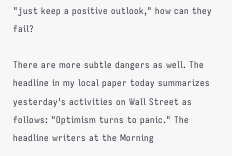"just keep a positive outlook," how can they fail?

There are more subtle dangers as well. The headline in my local paper today summarizes yesterday's activities on Wall Street as follows: "Optimism turns to panic." The headline writers at the Morning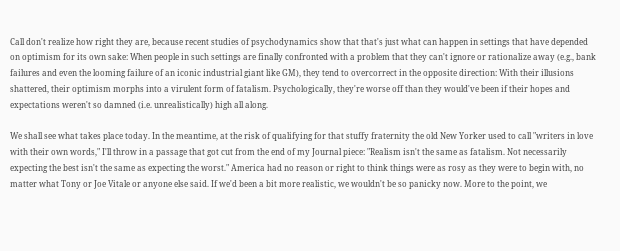Call don't realize how right they are, because recent studies of psychodynamics show that that's just what can happen in settings that have depended on optimism for its own sake: When people in such settings are finally confronted with a problem that they can't ignore or rationalize away (e.g., bank failures and even the looming failure of an iconic industrial giant like GM), they tend to overcorrect in the opposite direction: With their illusions shattered, their optimism morphs into a virulent form of fatalism. Psychologically, they're worse off than they would've been if their hopes and expectations weren't so damned (i.e. unrealistically) high all along.

We shall see what takes place today. In the meantime, at the risk of qualifying for that stuffy fraternity the old New Yorker used to call "writers in love with their own words," I'll throw in a passage that got cut from the end of my Journal piece: "Realism isn't the same as fatalism. Not necessarily expecting the best isn't the same as expecting the worst." America had no reason or right to think things were as rosy as they were to begin with, no matter what Tony or Joe Vitale or anyone else said. If we'd been a bit more realistic, we wouldn't be so panicky now. More to the point, we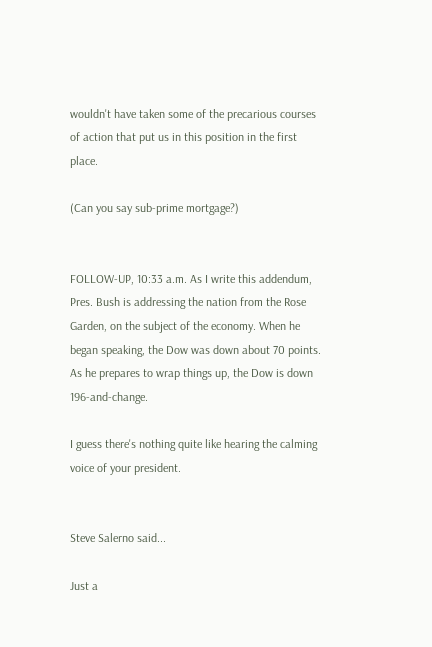wouldn't have taken some of the precarious courses of action that put us in this position in the first place.

(Can you say sub-prime mortgage?)


FOLLOW-UP, 10:33 a.m. As I write this addendum, Pres. Bush is addressing the nation from the Rose Garden, on the subject of the economy. When he began speaking, the Dow was down about 70 points. As he prepares to wrap things up, the Dow is down 196-and-change.

I guess there's nothing quite like hearing the calming voice of your president.


Steve Salerno said...

Just a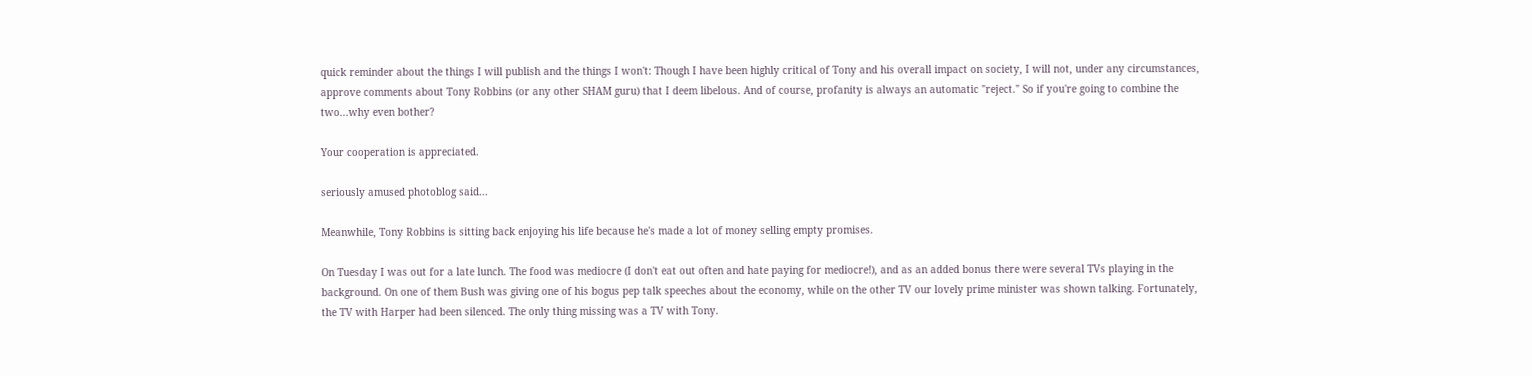quick reminder about the things I will publish and the things I won't: Though I have been highly critical of Tony and his overall impact on society, I will not, under any circumstances, approve comments about Tony Robbins (or any other SHAM guru) that I deem libelous. And of course, profanity is always an automatic "reject." So if you're going to combine the two...why even bother?

Your cooperation is appreciated.

seriously amused photoblog said...

Meanwhile, Tony Robbins is sitting back enjoying his life because he's made a lot of money selling empty promises.

On Tuesday I was out for a late lunch. The food was mediocre (I don't eat out often and hate paying for mediocre!), and as an added bonus there were several TVs playing in the background. On one of them Bush was giving one of his bogus pep talk speeches about the economy, while on the other TV our lovely prime minister was shown talking. Fortunately, the TV with Harper had been silenced. The only thing missing was a TV with Tony.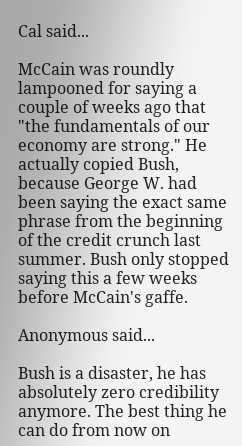Cal said...

McCain was roundly lampooned for saying a couple of weeks ago that "the fundamentals of our economy are strong." He actually copied Bush, because George W. had been saying the exact same phrase from the beginning of the credit crunch last summer. Bush only stopped saying this a few weeks before McCain's gaffe.

Anonymous said...

Bush is a disaster, he has absolutely zero credibility anymore. The best thing he can do from now on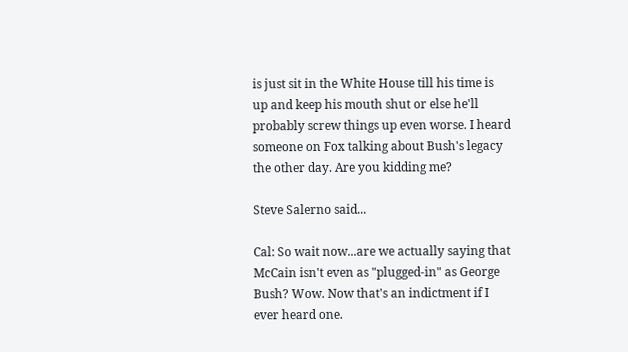is just sit in the White House till his time is up and keep his mouth shut or else he'll probably screw things up even worse. I heard someone on Fox talking about Bush's legacy the other day. Are you kidding me?

Steve Salerno said...

Cal: So wait now...are we actually saying that McCain isn't even as "plugged-in" as George Bush? Wow. Now that's an indictment if I ever heard one.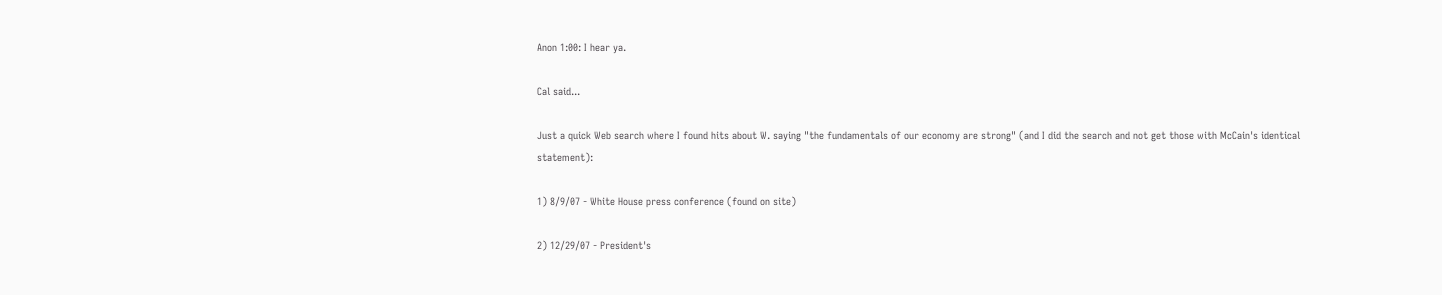Anon 1:00: I hear ya.

Cal said...

Just a quick Web search where I found hits about W. saying "the fundamentals of our economy are strong" (and I did the search and not get those with McCain's identical statement):

1) 8/9/07 - White House press conference (found on site)

2) 12/29/07 - President's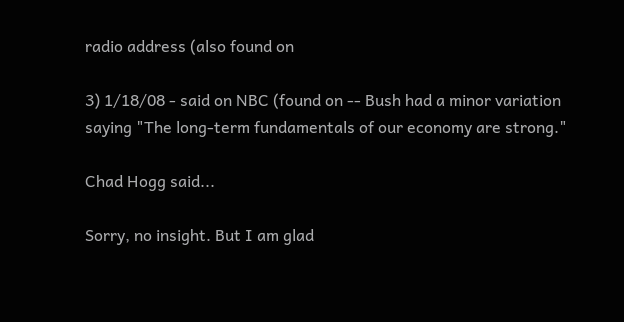radio address (also found on

3) 1/18/08 - said on NBC (found on -- Bush had a minor variation saying "The long-term fundamentals of our economy are strong."

Chad Hogg said...

Sorry, no insight. But I am glad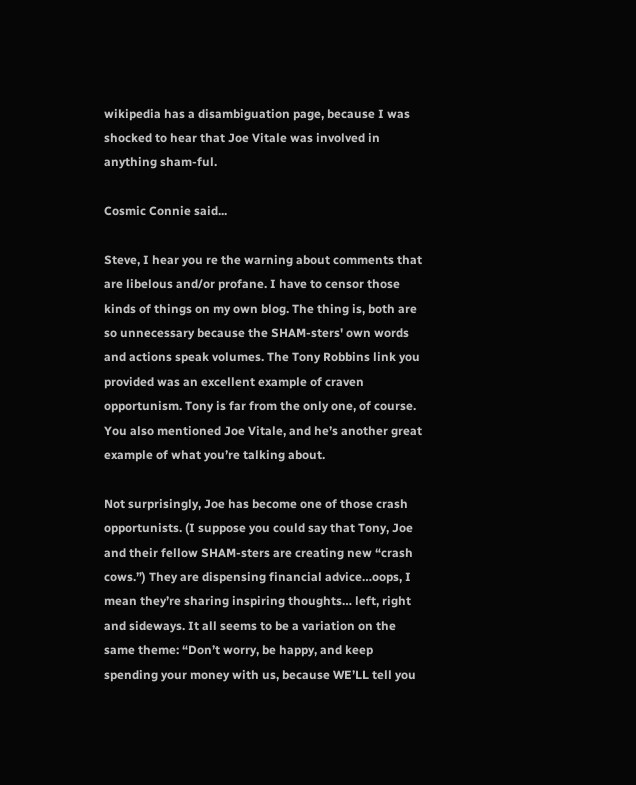wikipedia has a disambiguation page, because I was shocked to hear that Joe Vitale was involved in anything sham-ful.

Cosmic Connie said...

Steve, I hear you re the warning about comments that are libelous and/or profane. I have to censor those kinds of things on my own blog. The thing is, both are so unnecessary because the SHAM-sters' own words and actions speak volumes. The Tony Robbins link you provided was an excellent example of craven opportunism. Tony is far from the only one, of course. You also mentioned Joe Vitale, and he’s another great example of what you’re talking about.

Not surprisingly, Joe has become one of those crash opportunists. (I suppose you could say that Tony, Joe and their fellow SHAM-sters are creating new “crash cows.”) They are dispensing financial advice…oops, I mean they’re sharing inspiring thoughts… left, right and sideways. It all seems to be a variation on the same theme: “Don’t worry, be happy, and keep spending your money with us, because WE’LL tell you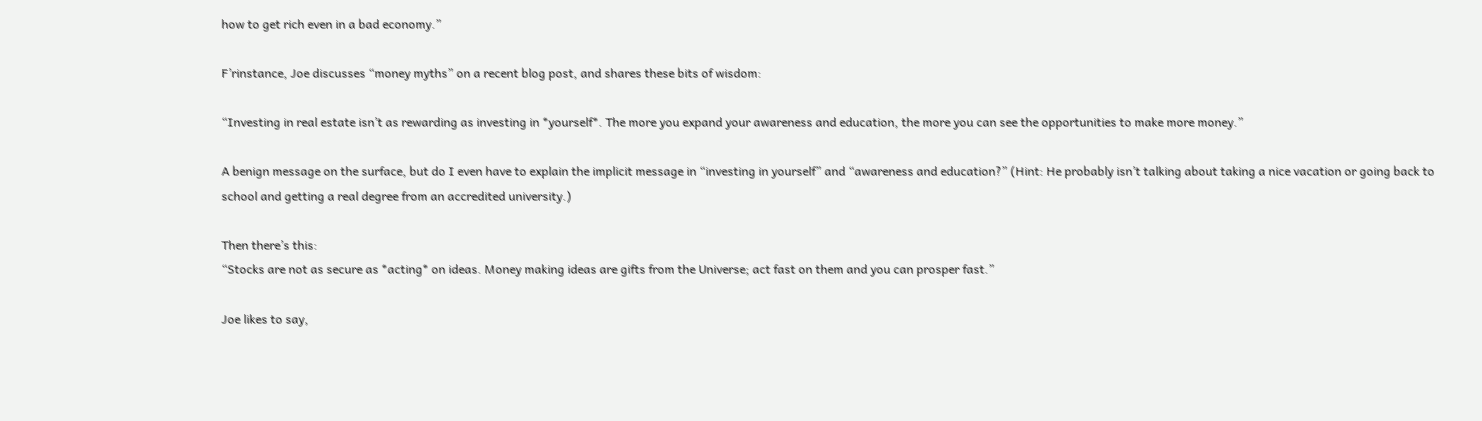how to get rich even in a bad economy.”

F’rinstance, Joe discusses “money myths” on a recent blog post, and shares these bits of wisdom:

“Investing in real estate isn’t as rewarding as investing in *yourself*. The more you expand your awareness and education, the more you can see the opportunities to make more money.”

A benign message on the surface, but do I even have to explain the implicit message in “investing in yourself” and “awareness and education?” (Hint: He probably isn’t talking about taking a nice vacation or going back to school and getting a real degree from an accredited university.)

Then there’s this:
“Stocks are not as secure as *acting* on ideas. Money making ideas are gifts from the Universe; act fast on them and you can prosper fast.”

Joe likes to say,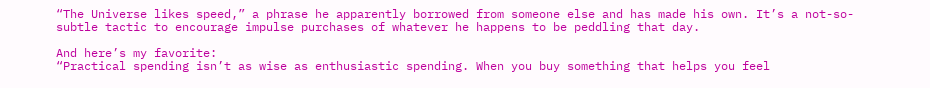“The Universe likes speed,” a phrase he apparently borrowed from someone else and has made his own. It’s a not-so-subtle tactic to encourage impulse purchases of whatever he happens to be peddling that day.

And here’s my favorite:
“Practical spending isn’t as wise as enthusiastic spending. When you buy something that helps you feel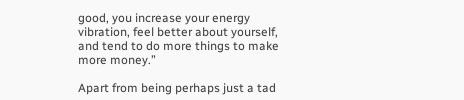good, you increase your energy vibration, feel better about yourself, and tend to do more things to make more money.”

Apart from being perhaps just a tad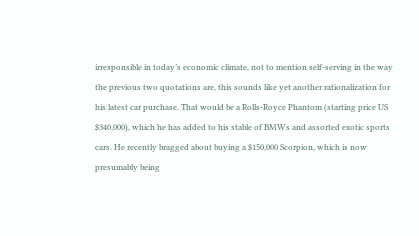irresponsible in today’s economic climate, not to mention self-serving in the way the previous two quotations are, this sounds like yet another rationalization for his latest car purchase. That would be a Rolls-Royce Phantom (starting price US $340,000), which he has added to his stable of BMWs and assorted exotic sports cars. He recently bragged about buying a $150,000 Scorpion, which is now presumably being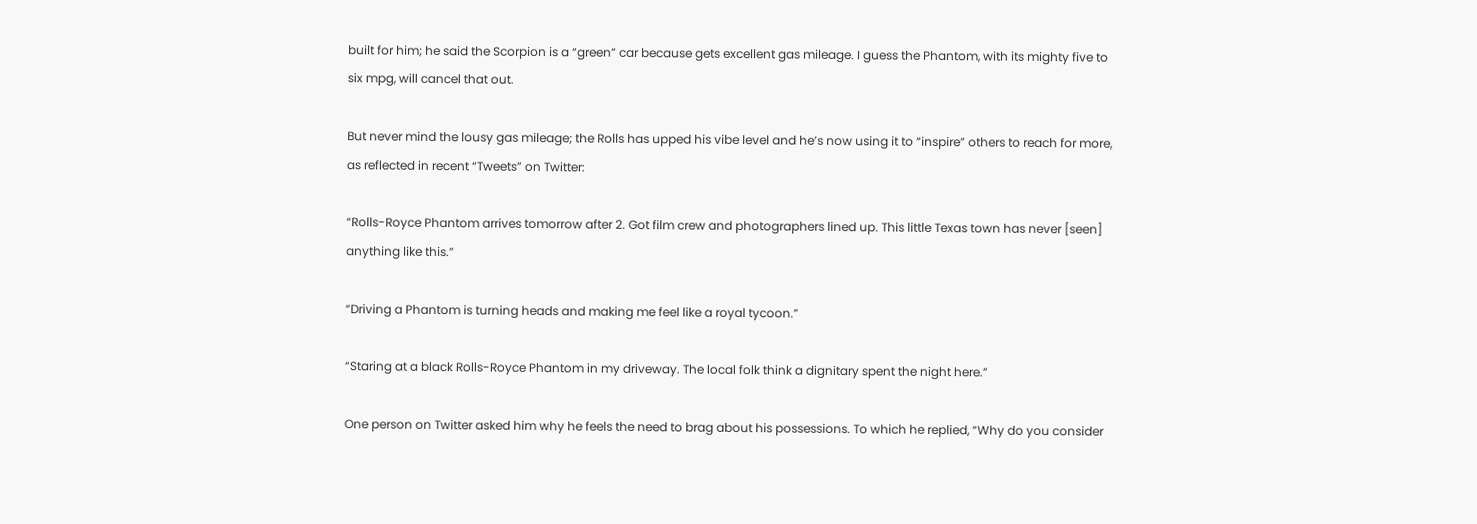built for him; he said the Scorpion is a “green” car because gets excellent gas mileage. I guess the Phantom, with its mighty five to six mpg, will cancel that out.

But never mind the lousy gas mileage; the Rolls has upped his vibe level and he’s now using it to “inspire” others to reach for more, as reflected in recent “Tweets” on Twitter:

“Rolls-Royce Phantom arrives tomorrow after 2. Got film crew and photographers lined up. This little Texas town has never [seen] anything like this.”

“Driving a Phantom is turning heads and making me feel like a royal tycoon.”

“Staring at a black Rolls-Royce Phantom in my driveway. The local folk think a dignitary spent the night here.”

One person on Twitter asked him why he feels the need to brag about his possessions. To which he replied, “Why do you consider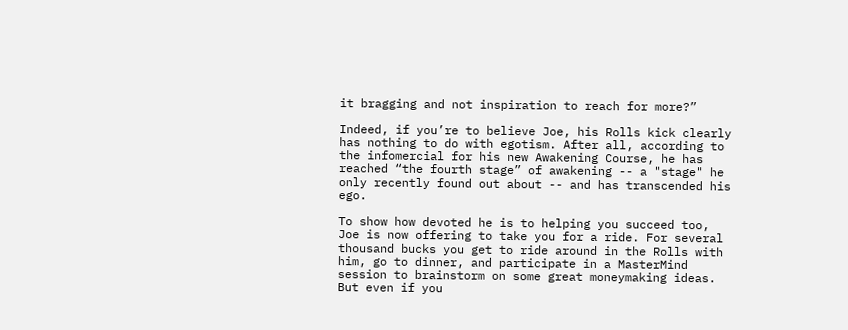it bragging and not inspiration to reach for more?”

Indeed, if you’re to believe Joe, his Rolls kick clearly has nothing to do with egotism. After all, according to the infomercial for his new Awakening Course, he has reached “the fourth stage” of awakening -- a "stage" he only recently found out about -- and has transcended his ego.

To show how devoted he is to helping you succeed too, Joe is now offering to take you for a ride. For several thousand bucks you get to ride around in the Rolls with him, go to dinner, and participate in a MasterMind session to brainstorm on some great moneymaking ideas. But even if you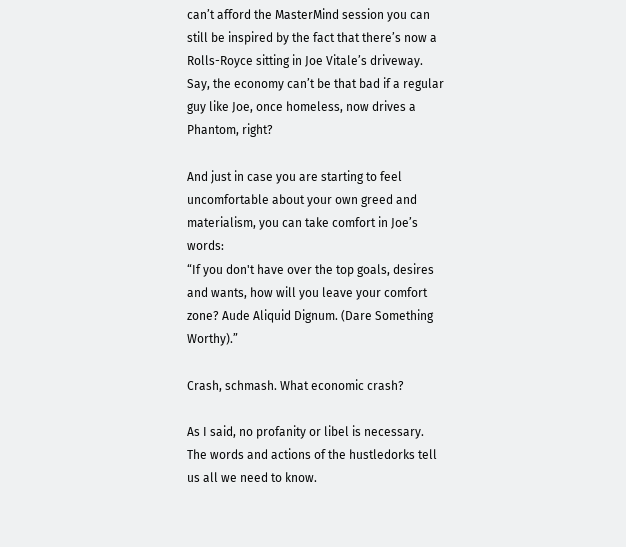can’t afford the MasterMind session you can still be inspired by the fact that there’s now a Rolls-Royce sitting in Joe Vitale’s driveway. Say, the economy can’t be that bad if a regular guy like Joe, once homeless, now drives a Phantom, right?

And just in case you are starting to feel uncomfortable about your own greed and materialism, you can take comfort in Joe’s words:
“If you don't have over the top goals, desires and wants, how will you leave your comfort zone? Aude Aliquid Dignum. (Dare Something Worthy).”

Crash, schmash. What economic crash?

As I said, no profanity or libel is necessary. The words and actions of the hustledorks tell us all we need to know.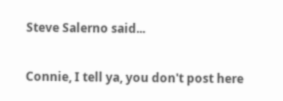Steve Salerno said...

Connie, I tell ya, you don't post here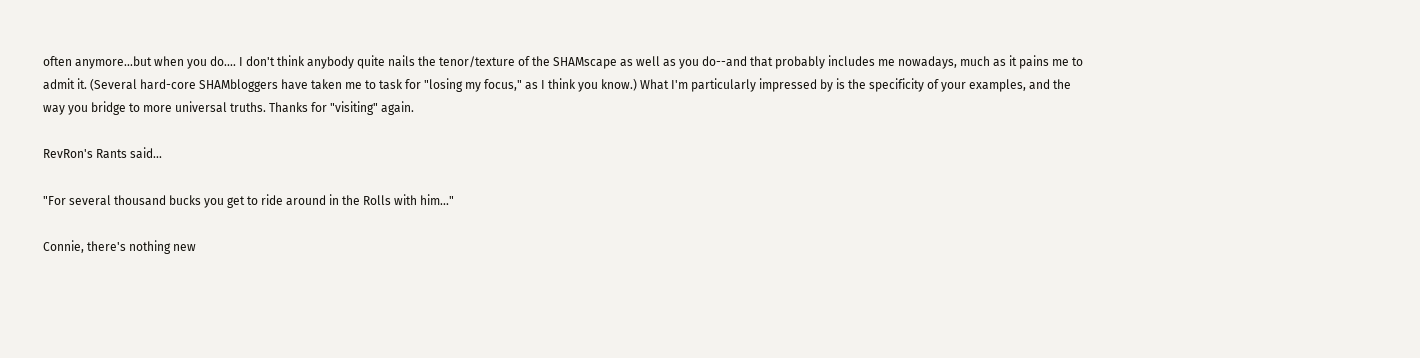often anymore...but when you do.... I don't think anybody quite nails the tenor/texture of the SHAMscape as well as you do--and that probably includes me nowadays, much as it pains me to admit it. (Several hard-core SHAMbloggers have taken me to task for "losing my focus," as I think you know.) What I'm particularly impressed by is the specificity of your examples, and the way you bridge to more universal truths. Thanks for "visiting" again.

RevRon's Rants said...

"For several thousand bucks you get to ride around in the Rolls with him..."

Connie, there's nothing new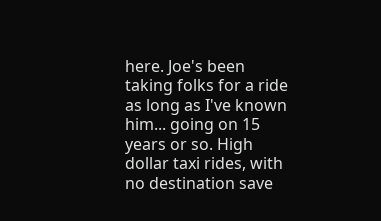here. Joe's been taking folks for a ride as long as I've known him... going on 15 years or so. High dollar taxi rides, with no destination save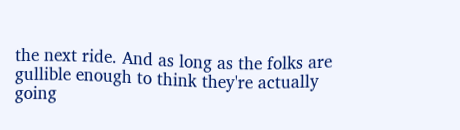the next ride. And as long as the folks are gullible enough to think they're actually going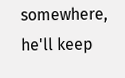somewhere, he'll keep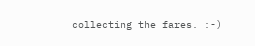collecting the fares. :-)